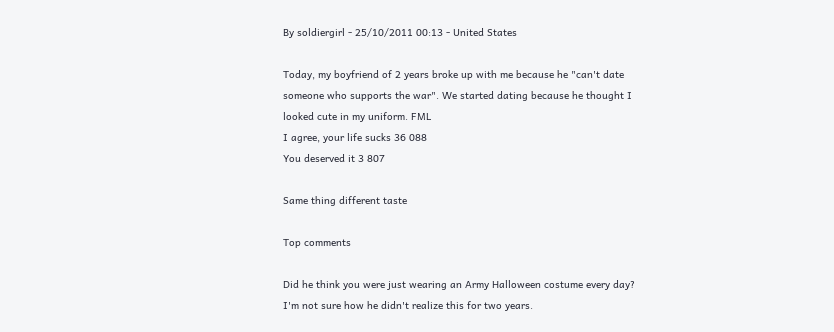By soldiergirl - 25/10/2011 00:13 - United States

Today, my boyfriend of 2 years broke up with me because he "can't date someone who supports the war". We started dating because he thought I looked cute in my uniform. FML
I agree, your life sucks 36 088
You deserved it 3 807

Same thing different taste

Top comments

Did he think you were just wearing an Army Halloween costume every day? I'm not sure how he didn't realize this for two years.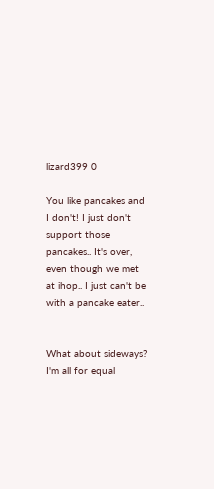lizard399 0

You like pancakes and I don't! I just don't support those pancakes.. It's over, even though we met at ihop.. I just can't be with a pancake eater..


What about sideways? I'm all for equal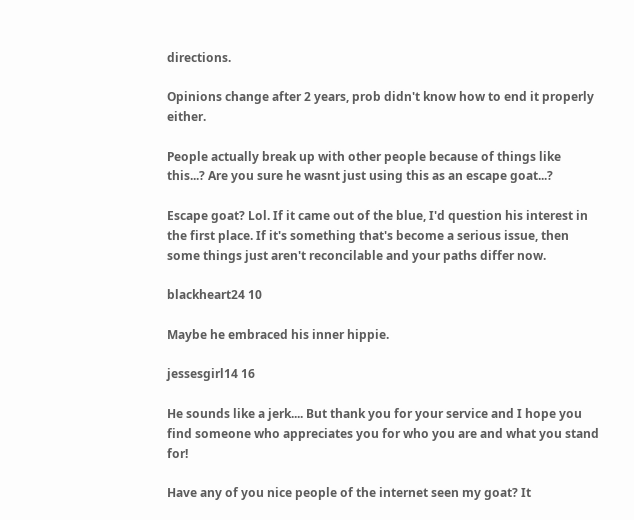directions.

Opinions change after 2 years, prob didn't know how to end it properly either.

People actually break up with other people because of things like this...? Are you sure he wasnt just using this as an escape goat...?

Escape goat? Lol. If it came out of the blue, I'd question his interest in the first place. If it's something that's become a serious issue, then some things just aren't reconcilable and your paths differ now.

blackheart24 10

Maybe he embraced his inner hippie.

jessesgirl14 16

He sounds like a jerk.... But thank you for your service and I hope you find someone who appreciates you for who you are and what you stand for!

Have any of you nice people of the internet seen my goat? It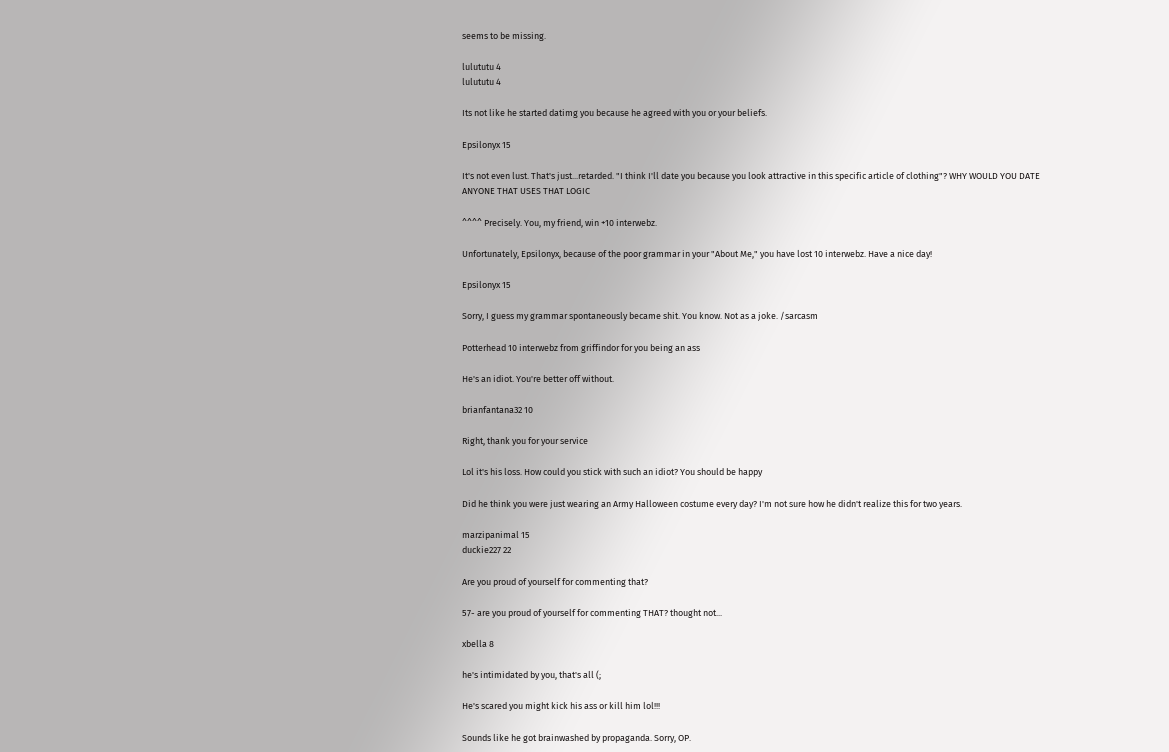seems to be missing.

lulututu 4
lulututu 4

Its not like he started datimg you because he agreed with you or your beliefs.

Epsilonyx 15

It's not even lust. That's just...retarded. "I think I'll date you because you look attractive in this specific article of clothing"? WHY WOULD YOU DATE ANYONE THAT USES THAT LOGIC

^^^^ Precisely. You, my friend, win +10 interwebz.

Unfortunately, Epsilonyx, because of the poor grammar in your "About Me," you have lost 10 interwebz. Have a nice day!

Epsilonyx 15

Sorry, I guess my grammar spontaneously became shit. You know. Not as a joke. /sarcasm

Potterhead 10 interwebz from griffindor for you being an ass

He's an idiot. You're better off without.

brianfantana32 10

Right, thank you for your service

Lol it's his loss. How could you stick with such an idiot? You should be happy

Did he think you were just wearing an Army Halloween costume every day? I'm not sure how he didn't realize this for two years.

marzipanimal 15
duckie227 22

Are you proud of yourself for commenting that?

57- are you proud of yourself for commenting THAT? thought not...

xbella 8

he's intimidated by you, that's all (;

He's scared you might kick his ass or kill him lol!!!

Sounds like he got brainwashed by propaganda. Sorry, OP.